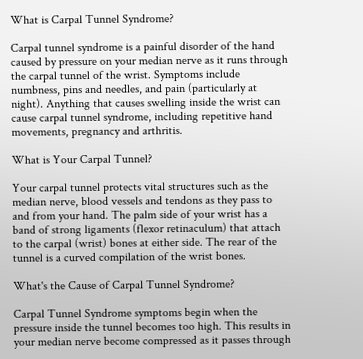What is Carpal Tunnel Syndrome?

Carpal tunnel syndrome is a painful disorder of the hand caused by pressure on your median nerve as it runs through the carpal tunnel of the wrist. Symptoms include numbness, pins and needles, and pain (particularly at night). Anything that causes swelling inside the wrist can cause carpal tunnel syndrome, including repetitive hand movements, pregnancy and arthritis.

What is Your Carpal Tunnel?

Your carpal tunnel protects vital structures such as the median nerve, blood vessels and tendons as they pass to and from your hand. The palm side of your wrist has a band of strong ligaments (flexor retinaculum) that attach to the carpal (wrist) bones at either side. The rear of the tunnel is a curved compilation of the wrist bones.

What's the Cause of Carpal Tunnel Syndrome?

Carpal Tunnel Syndrome symptoms begin when the pressure inside the tunnel becomes too high. This results in your median nerve become compressed as it passes through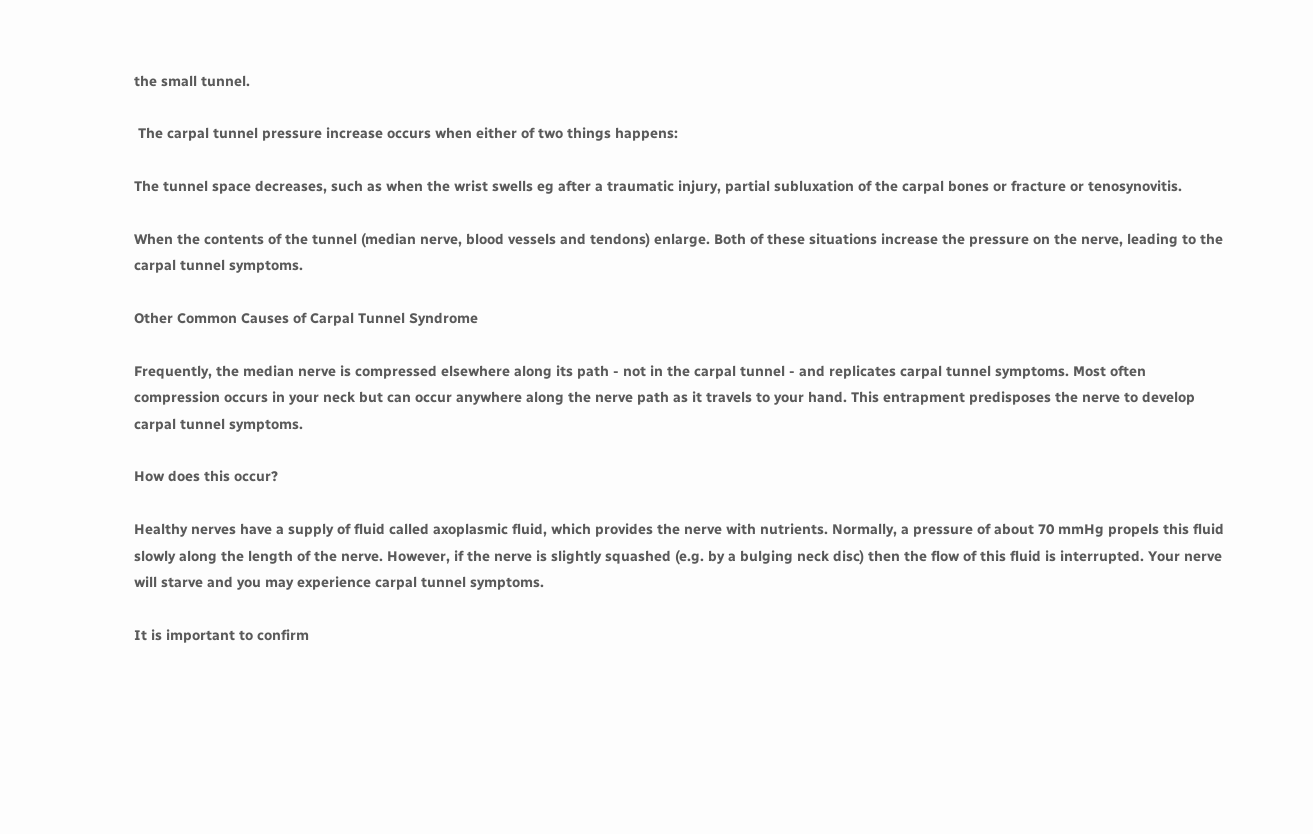the small tunnel.

 The carpal tunnel pressure increase occurs when either of two things happens:

The tunnel space decreases, such as when the wrist swells eg after a traumatic injury, partial subluxation of the carpal bones or fracture or tenosynovitis.

When the contents of the tunnel (median nerve, blood vessels and tendons) enlarge. Both of these situations increase the pressure on the nerve, leading to the carpal tunnel symptoms.

Other Common Causes of Carpal Tunnel Syndrome

Frequently, the median nerve is compressed elsewhere along its path - not in the carpal tunnel - and replicates carpal tunnel symptoms. Most often compression occurs in your neck but can occur anywhere along the nerve path as it travels to your hand. This entrapment predisposes the nerve to develop carpal tunnel symptoms.

How does this occur?

Healthy nerves have a supply of fluid called axoplasmic fluid, which provides the nerve with nutrients. Normally, a pressure of about 70 mmHg propels this fluid slowly along the length of the nerve. However, if the nerve is slightly squashed (e.g. by a bulging neck disc) then the flow of this fluid is interrupted. Your nerve will starve and you may experience carpal tunnel symptoms.

It is important to confirm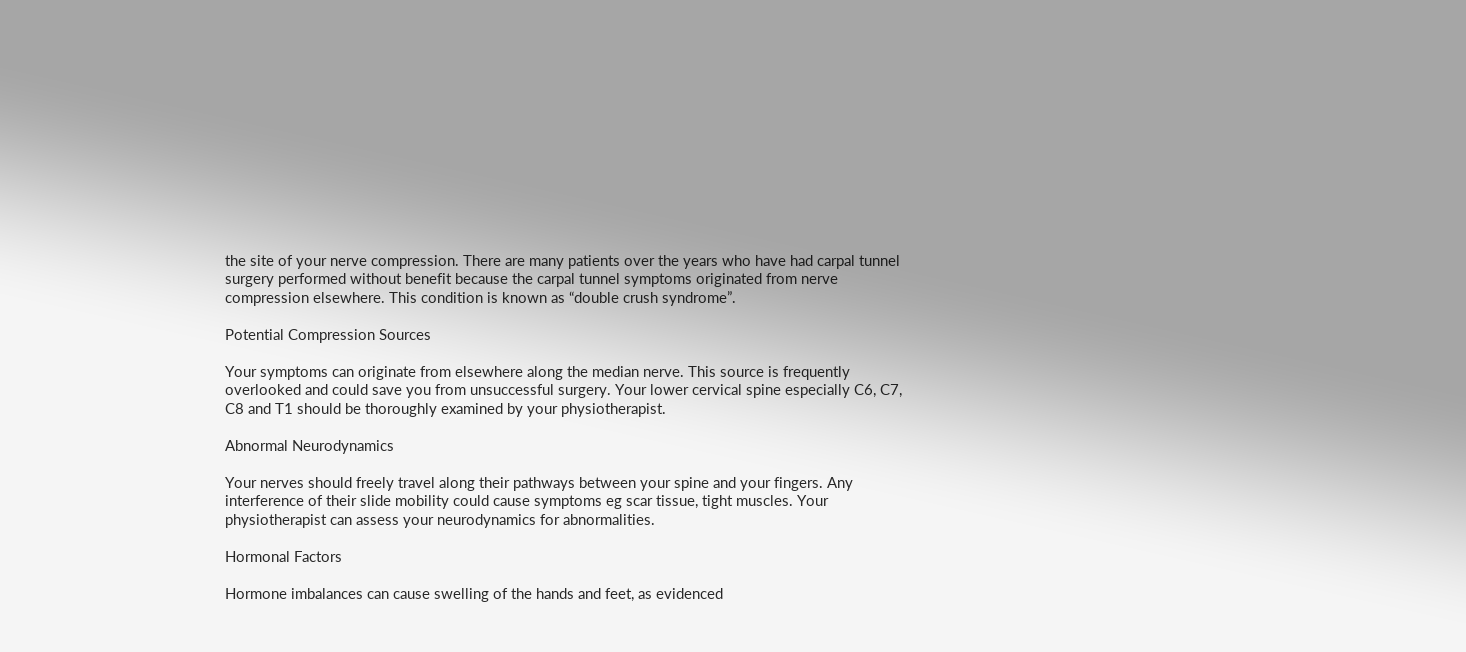the site of your nerve compression. There are many patients over the years who have had carpal tunnel surgery performed without benefit because the carpal tunnel symptoms originated from nerve compression elsewhere. This condition is known as “double crush syndrome”.

Potential Compression Sources

Your symptoms can originate from elsewhere along the median nerve. This source is frequently overlooked and could save you from unsuccessful surgery. Your lower cervical spine especially C6, C7, C8 and T1 should be thoroughly examined by your physiotherapist.

Abnormal Neurodynamics

Your nerves should freely travel along their pathways between your spine and your fingers. Any interference of their slide mobility could cause symptoms eg scar tissue, tight muscles. Your physiotherapist can assess your neurodynamics for abnormalities.

Hormonal Factors

Hormone imbalances can cause swelling of the hands and feet, as evidenced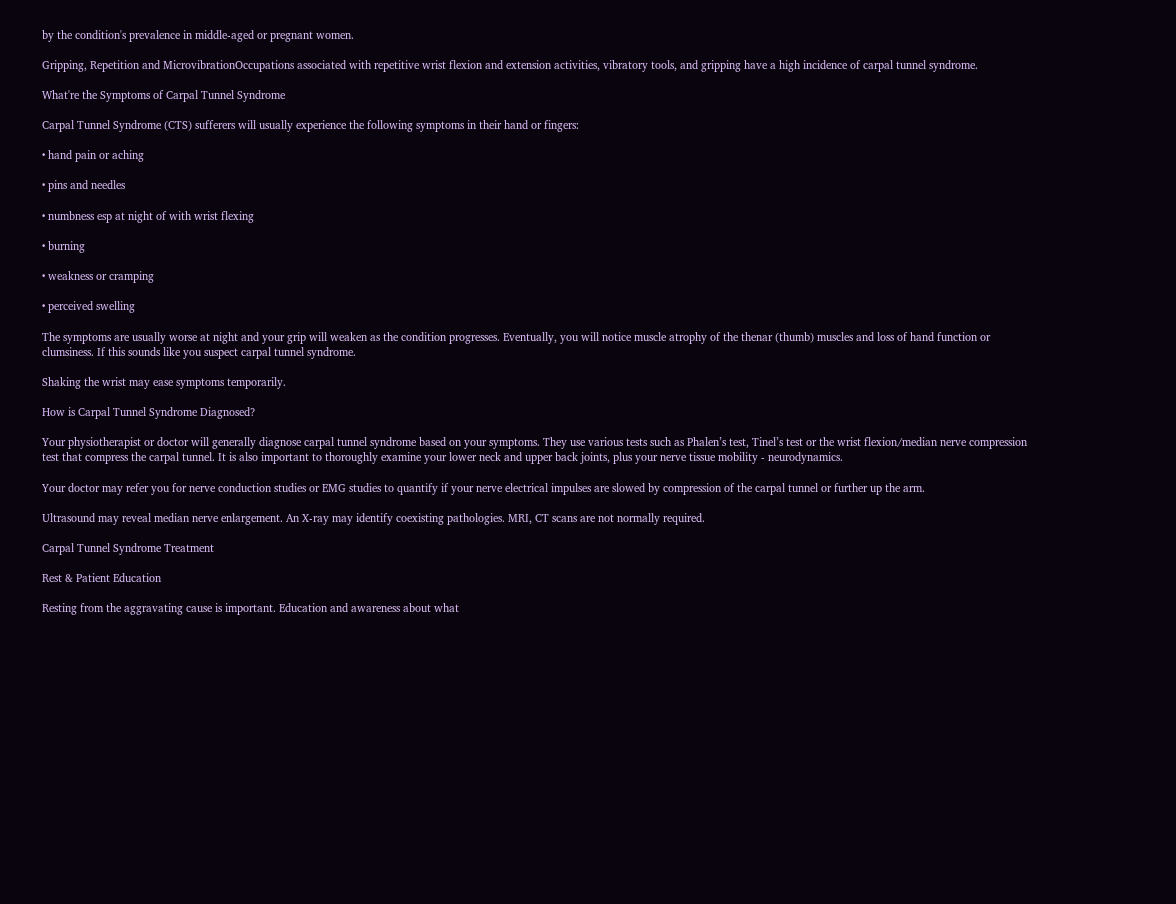by the condition's prevalence in middle-aged or pregnant women.

Gripping, Repetition and MicrovibrationOccupations associated with repetitive wrist flexion and extension activities, vibratory tools, and gripping have a high incidence of carpal tunnel syndrome.

What're the Symptoms of Carpal Tunnel Syndrome

Carpal Tunnel Syndrome (CTS) sufferers will usually experience the following symptoms in their hand or fingers:

• hand pain or aching

• pins and needles

• numbness esp at night of with wrist flexing

• burning

• weakness or cramping

• perceived swelling

The symptoms are usually worse at night and your grip will weaken as the condition progresses. Eventually, you will notice muscle atrophy of the thenar (thumb) muscles and loss of hand function or clumsiness. If this sounds like you suspect carpal tunnel syndrome.

Shaking the wrist may ease symptoms temporarily.

How is Carpal Tunnel Syndrome Diagnosed?

Your physiotherapist or doctor will generally diagnose carpal tunnel syndrome based on your symptoms. They use various tests such as Phalen’s test, Tinel’s test or the wrist flexion/median nerve compression test that compress the carpal tunnel. It is also important to thoroughly examine your lower neck and upper back joints, plus your nerve tissue mobility - neurodynamics.

Your doctor may refer you for nerve conduction studies or EMG studies to quantify if your nerve electrical impulses are slowed by compression of the carpal tunnel or further up the arm.

Ultrasound may reveal median nerve enlargement. An X-ray may identify coexisting pathologies. MRI, CT scans are not normally required.

Carpal Tunnel Syndrome Treatment

Rest & Patient Education

Resting from the aggravating cause is important. Education and awareness about what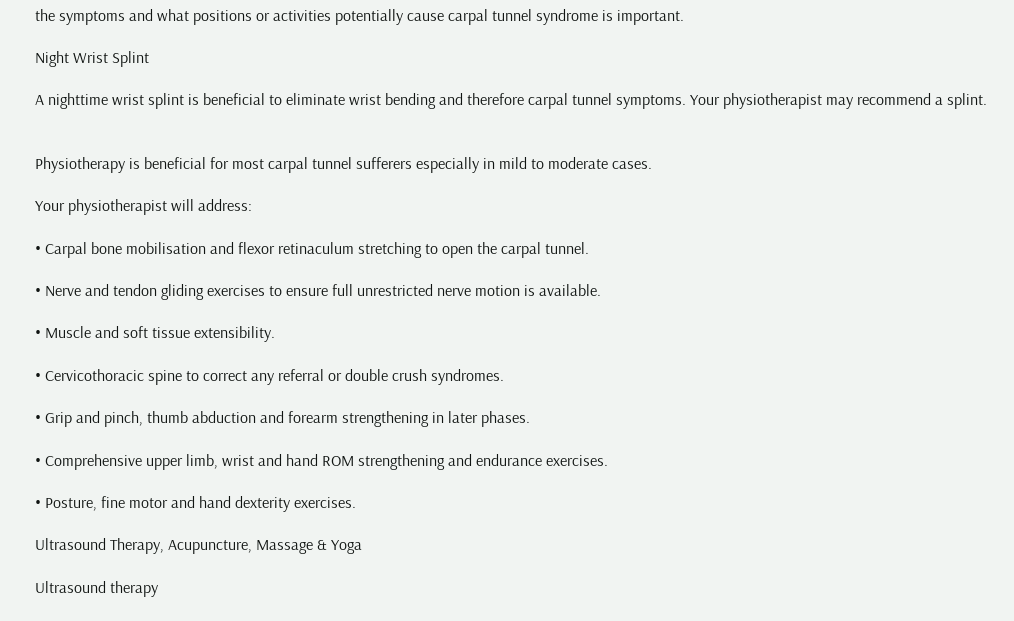the symptoms and what positions or activities potentially cause carpal tunnel syndrome is important.

Night Wrist Splint

A nighttime wrist splint is beneficial to eliminate wrist bending and therefore carpal tunnel symptoms. Your physiotherapist may recommend a splint.


Physiotherapy is beneficial for most carpal tunnel sufferers especially in mild to moderate cases.

Your physiotherapist will address:

• Carpal bone mobilisation and flexor retinaculum stretching to open the carpal tunnel.

• Nerve and tendon gliding exercises to ensure full unrestricted nerve motion is available.

• Muscle and soft tissue extensibility.

• Cervicothoracic spine to correct any referral or double crush syndromes.

• Grip and pinch, thumb abduction and forearm strengthening in later phases.

• Comprehensive upper limb, wrist and hand ROM strengthening and endurance exercises.

• Posture, fine motor and hand dexterity exercises.

Ultrasound Therapy, Acupuncture, Massage & Yoga

Ultrasound therapy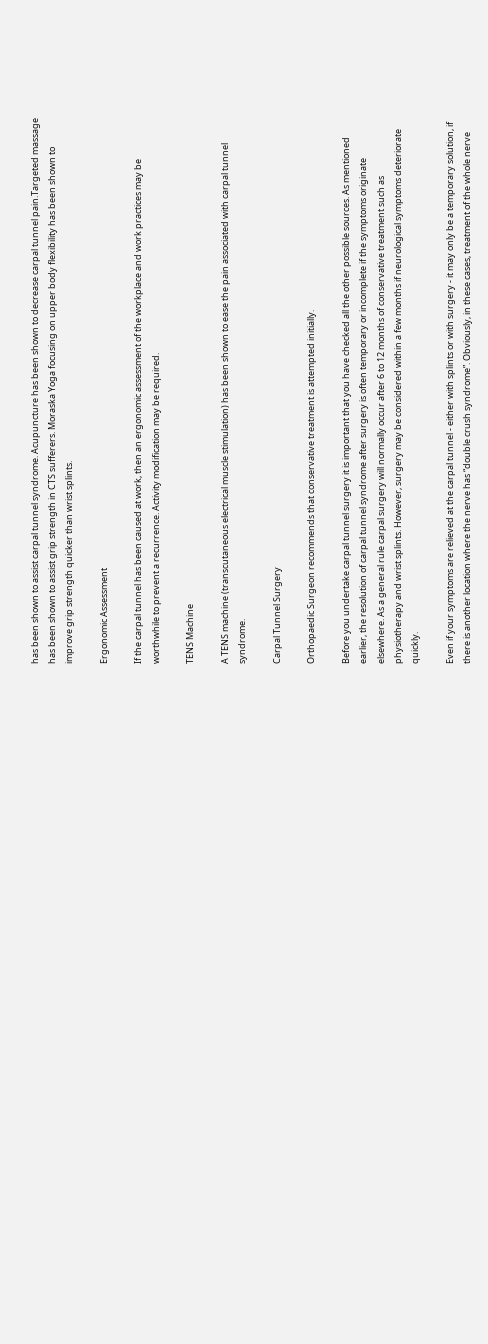has been shown to assist carpal tunnel syndrome. Acupuncture has been shown to decrease carpal tunnel pain.Targeted massage has been shown to assist grip strength in CTS sufferers. Moraska Yoga focusing on upper body flexibility has been shown to improve grip strength quicker than wrist splints.

Ergonomic Assessment

If the carpal tunnel has been caused at work, then an ergonomic assessment of the workplace and work practices may be worthwhile to prevent a recurrence. Activity modification may be required.

TENS Machine

A TENS machine (transcutaneous electrical muscle stimulation) has been shown to ease the pain associated with carpal tunnel syndrome.

Carpal Tunnel Surgery

Orthopaedic Surgeon recommends that conservative treatment is attempted initially.

Before you undertake carpal tunnel surgery it is important that you have checked all the other possible sources. As mentioned earlier, the resolution of carpal tunnel syndrome after surgery is often temporary or incomplete if the symptoms originate elsewhere. As a general rule carpal surgery will normally occur after 6 to 12 months of conservative treatment such as physiotherapy and wrist splints. However, surgery may be considered within a few months if neurological symptoms deteriorate quickly.

Even if your symptoms are relieved at the carpal tunnel - either with splints or with surgery - it may only be a temporary solution, if there is another location where the nerve has “double crush syndrome”. Obviously, in these cases, treatment of the whole nerve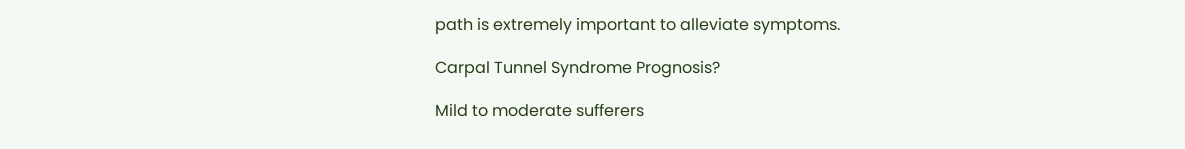path is extremely important to alleviate symptoms.

Carpal Tunnel Syndrome Prognosis?

Mild to moderate sufferers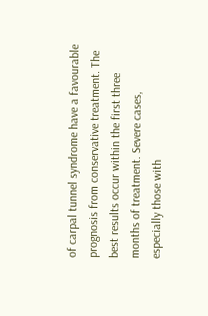of carpal tunnel syndrome have a favourable prognosis from conservative treatment. The best results occur within the first three months of treatment. Severe cases, especially those with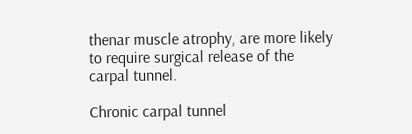thenar muscle atrophy, are more likely to require surgical release of the carpal tunnel.

Chronic carpal tunnel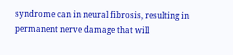syndrome can in neural fibrosis, resulting in permanent nerve damage that will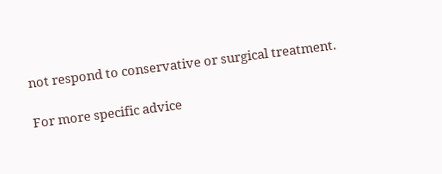not respond to conservative or surgical treatment.

For more specific advice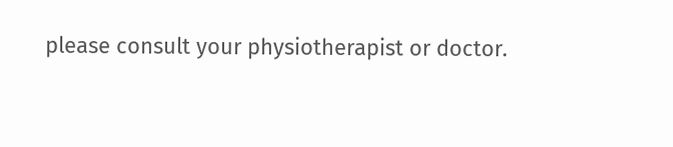please consult your physiotherapist or doctor.